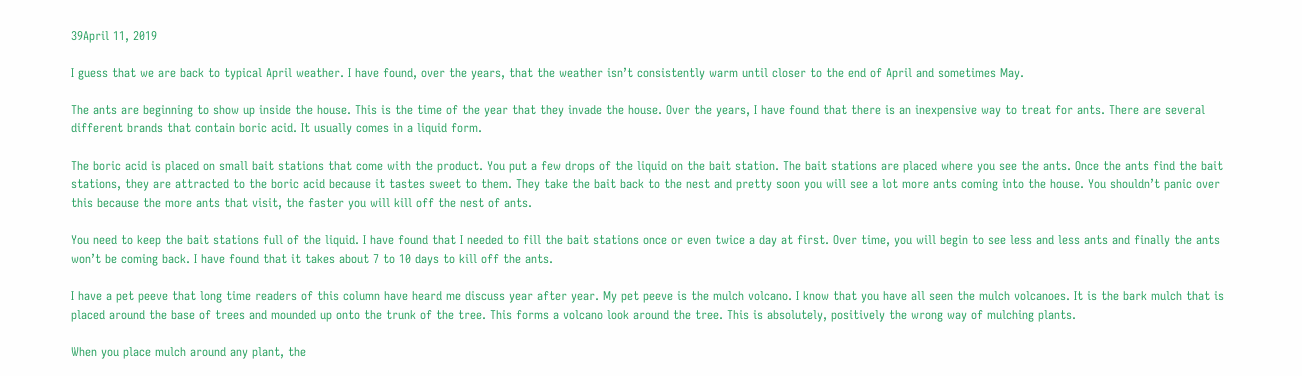39April 11, 2019

I guess that we are back to typical April weather. I have found, over the years, that the weather isn’t consistently warm until closer to the end of April and sometimes May.

The ants are beginning to show up inside the house. This is the time of the year that they invade the house. Over the years, I have found that there is an inexpensive way to treat for ants. There are several different brands that contain boric acid. It usually comes in a liquid form.

The boric acid is placed on small bait stations that come with the product. You put a few drops of the liquid on the bait station. The bait stations are placed where you see the ants. Once the ants find the bait stations, they are attracted to the boric acid because it tastes sweet to them. They take the bait back to the nest and pretty soon you will see a lot more ants coming into the house. You shouldn’t panic over this because the more ants that visit, the faster you will kill off the nest of ants.

You need to keep the bait stations full of the liquid. I have found that I needed to fill the bait stations once or even twice a day at first. Over time, you will begin to see less and less ants and finally the ants won’t be coming back. I have found that it takes about 7 to 10 days to kill off the ants.

I have a pet peeve that long time readers of this column have heard me discuss year after year. My pet peeve is the mulch volcano. I know that you have all seen the mulch volcanoes. It is the bark mulch that is placed around the base of trees and mounded up onto the trunk of the tree. This forms a volcano look around the tree. This is absolutely, positively the wrong way of mulching plants.

When you place mulch around any plant, the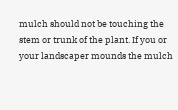mulch should not be touching the stem or trunk of the plant. If you or your landscaper mounds the mulch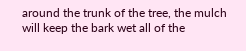around the trunk of the tree, the mulch will keep the bark wet all of the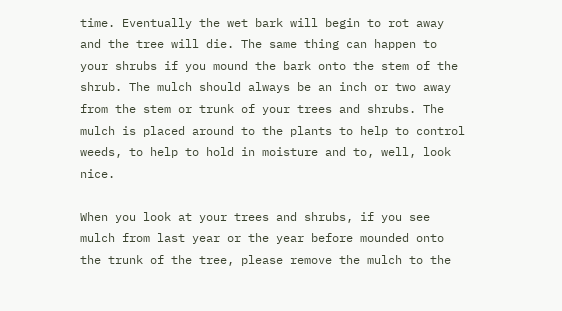time. Eventually the wet bark will begin to rot away and the tree will die. The same thing can happen to your shrubs if you mound the bark onto the stem of the shrub. The mulch should always be an inch or two away from the stem or trunk of your trees and shrubs. The mulch is placed around to the plants to help to control weeds, to help to hold in moisture and to, well, look nice.

When you look at your trees and shrubs, if you see mulch from last year or the year before mounded onto the trunk of the tree, please remove the mulch to the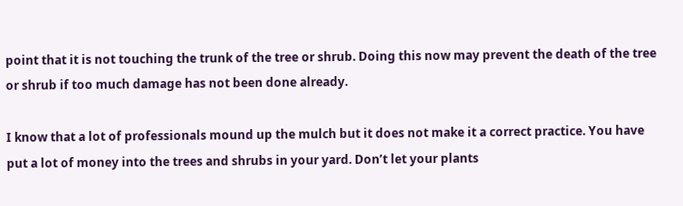point that it is not touching the trunk of the tree or shrub. Doing this now may prevent the death of the tree or shrub if too much damage has not been done already.

I know that a lot of professionals mound up the mulch but it does not make it a correct practice. You have put a lot of money into the trees and shrubs in your yard. Don’t let your plants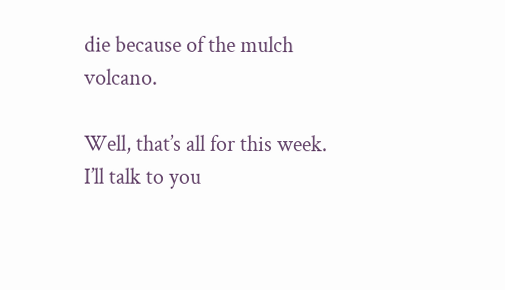die because of the mulch volcano.

Well, that’s all for this week. I’ll talk to you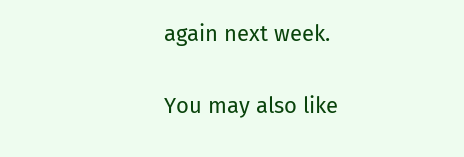again next week.

You may also like